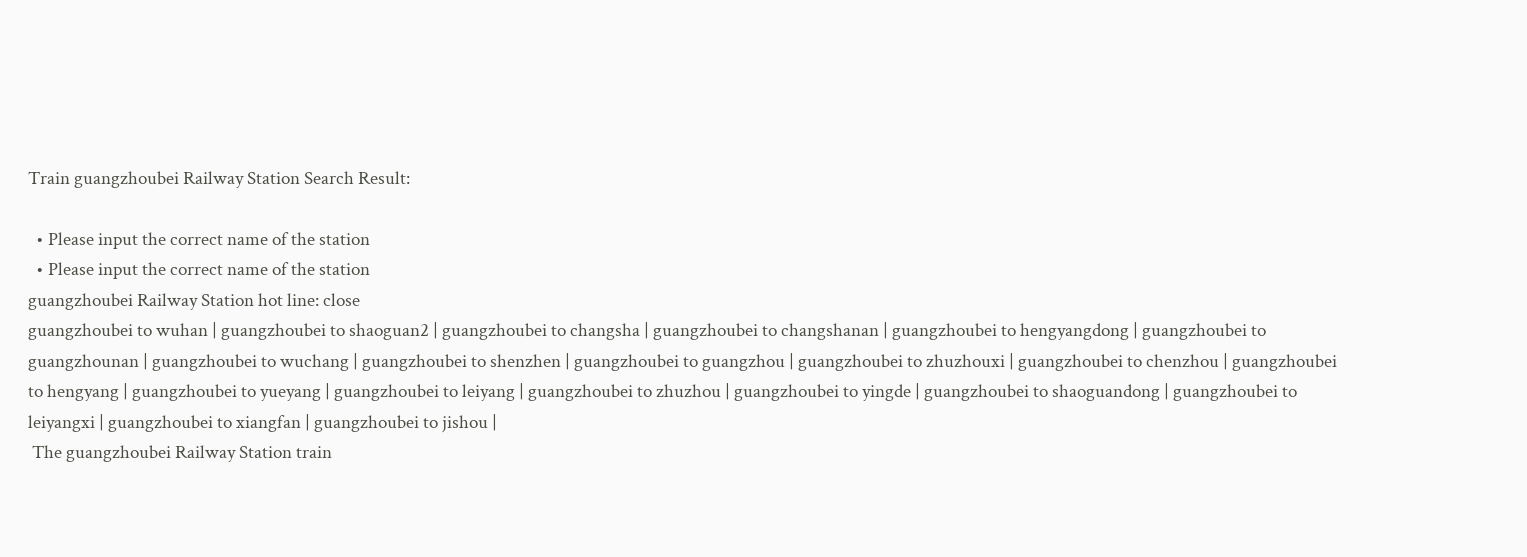Train guangzhoubei Railway Station Search Result:

  • Please input the correct name of the station
  • Please input the correct name of the station
guangzhoubei Railway Station hot line: close
guangzhoubei to wuhan | guangzhoubei to shaoguan2 | guangzhoubei to changsha | guangzhoubei to changshanan | guangzhoubei to hengyangdong | guangzhoubei to guangzhounan | guangzhoubei to wuchang | guangzhoubei to shenzhen | guangzhoubei to guangzhou | guangzhoubei to zhuzhouxi | guangzhoubei to chenzhou | guangzhoubei to hengyang | guangzhoubei to yueyang | guangzhoubei to leiyang | guangzhoubei to zhuzhou | guangzhoubei to yingde | guangzhoubei to shaoguandong | guangzhoubei to leiyangxi | guangzhoubei to xiangfan | guangzhoubei to jishou |
 The guangzhoubei Railway Station train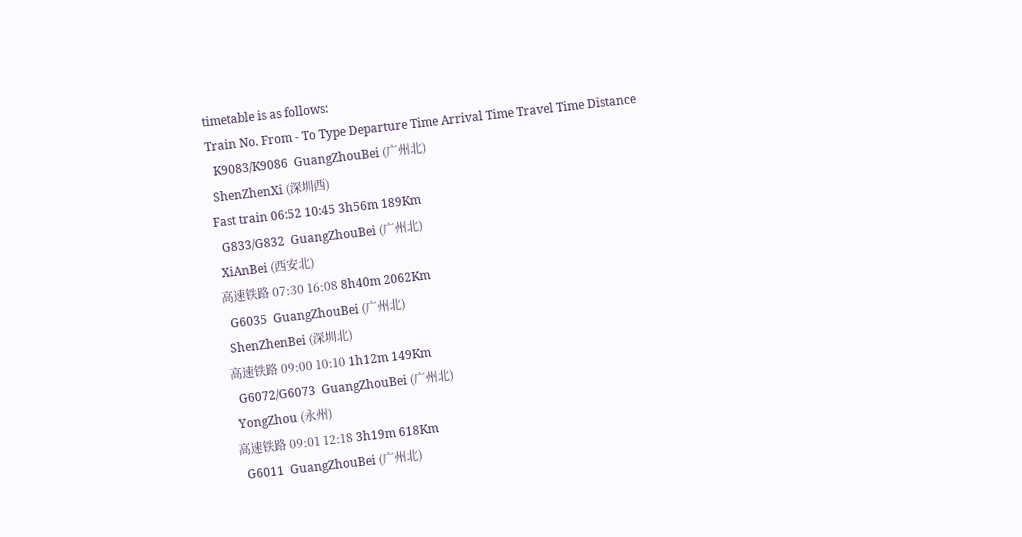timetable is as follows:
Train No. From - To Type Departure Time Arrival Time Travel Time Distance
  K9083/K9086  GuangZhouBei (广州北)
 ShenZhenXi (深圳西)
Fast train 06:52 10:45 3h56m 189Km
  G833/G832  GuangZhouBei (广州北)
 XiAnBei (西安北)
高速铁路 07:30 16:08 8h40m 2062Km
  G6035  GuangZhouBei (广州北)
 ShenZhenBei (深圳北)
高速铁路 09:00 10:10 1h12m 149Km
  G6072/G6073  GuangZhouBei (广州北)
 YongZhou (永州)
高速铁路 09:01 12:18 3h19m 618Km
  G6011  GuangZhouBei (广州北)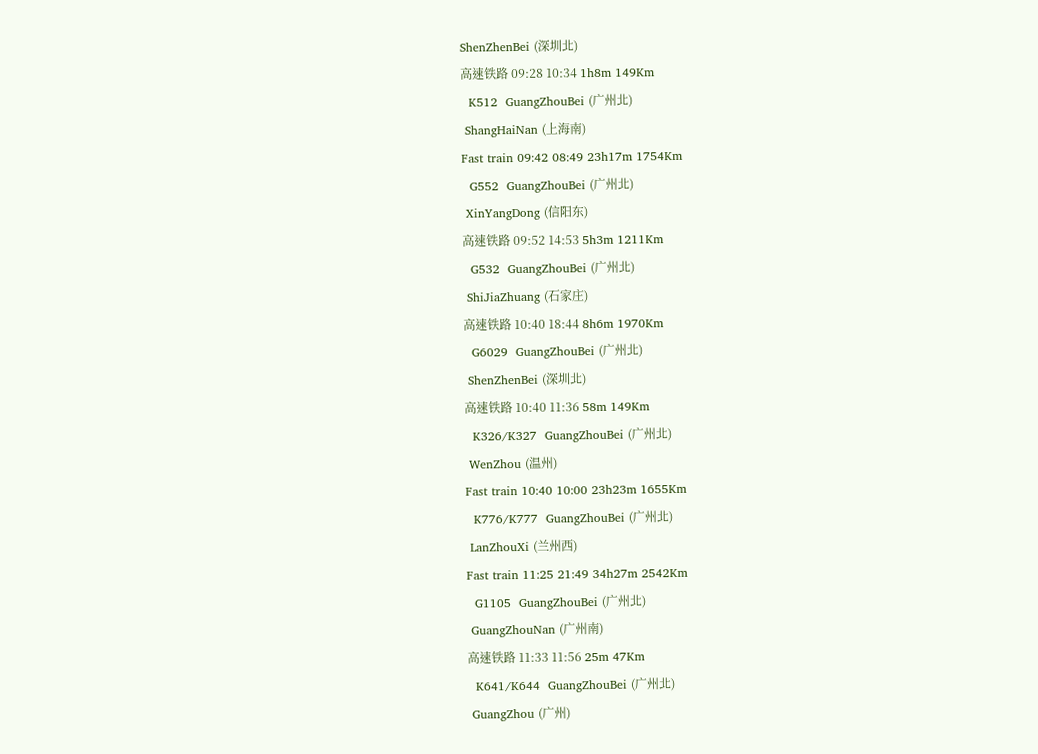ShenZhenBei (深圳北)
高速铁路 09:28 10:34 1h8m 149Km
  K512  GuangZhouBei (广州北)
 ShangHaiNan (上海南)
Fast train 09:42 08:49 23h17m 1754Km
  G552  GuangZhouBei (广州北)
 XinYangDong (信阳东)
高速铁路 09:52 14:53 5h3m 1211Km
  G532  GuangZhouBei (广州北)
 ShiJiaZhuang (石家庄)
高速铁路 10:40 18:44 8h6m 1970Km
  G6029  GuangZhouBei (广州北)
 ShenZhenBei (深圳北)
高速铁路 10:40 11:36 58m 149Km
  K326/K327  GuangZhouBei (广州北)
 WenZhou (温州)
Fast train 10:40 10:00 23h23m 1655Km
  K776/K777  GuangZhouBei (广州北)
 LanZhouXi (兰州西)
Fast train 11:25 21:49 34h27m 2542Km
  G1105  GuangZhouBei (广州北)
 GuangZhouNan (广州南)
高速铁路 11:33 11:56 25m 47Km
  K641/K644  GuangZhouBei (广州北)
 GuangZhou (广州)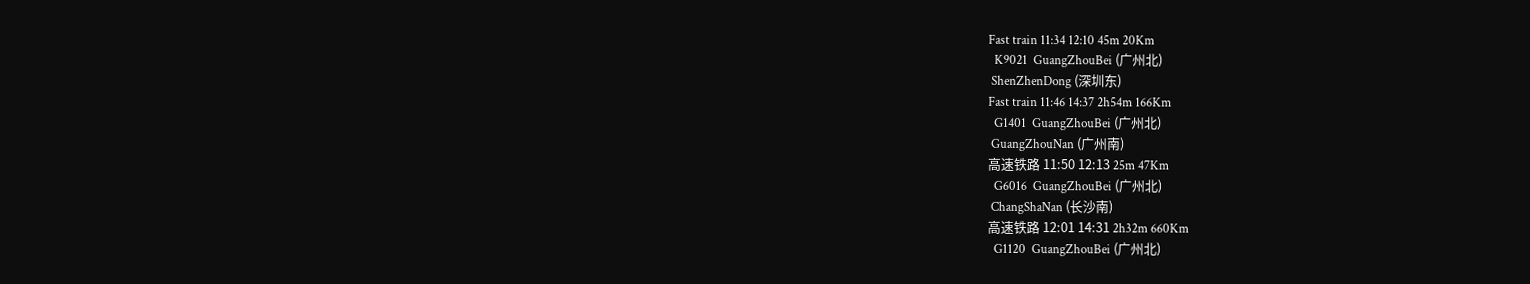Fast train 11:34 12:10 45m 20Km
  K9021  GuangZhouBei (广州北)
 ShenZhenDong (深圳东)
Fast train 11:46 14:37 2h54m 166Km
  G1401  GuangZhouBei (广州北)
 GuangZhouNan (广州南)
高速铁路 11:50 12:13 25m 47Km
  G6016  GuangZhouBei (广州北)
 ChangShaNan (长沙南)
高速铁路 12:01 14:31 2h32m 660Km
  G1120  GuangZhouBei (广州北)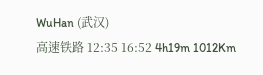WuHan (武汉)
高速铁路 12:35 16:52 4h19m 1012Km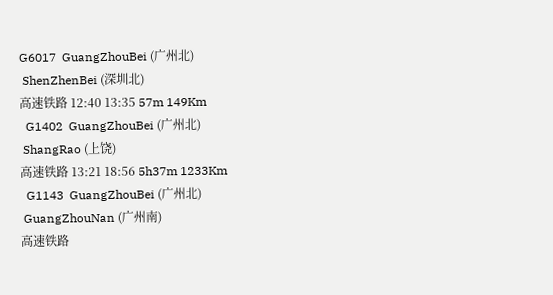G6017  GuangZhouBei (广州北)
 ShenZhenBei (深圳北)
高速铁路 12:40 13:35 57m 149Km
  G1402  GuangZhouBei (广州北)
 ShangRao (上饶)
高速铁路 13:21 18:56 5h37m 1233Km
  G1143  GuangZhouBei (广州北)
 GuangZhouNan (广州南)
高速铁路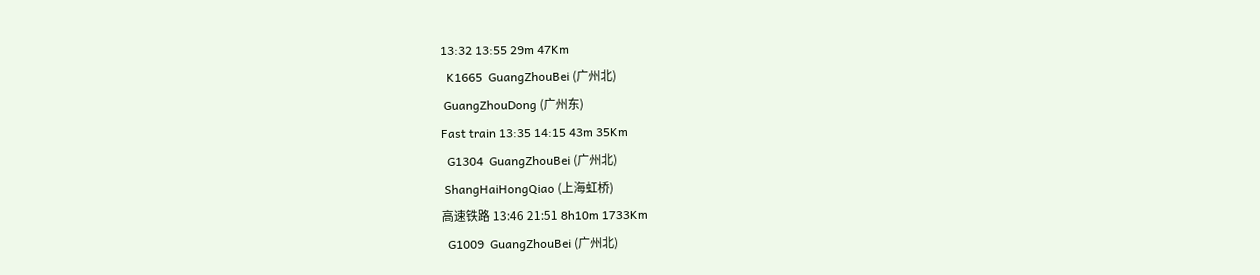13:32 13:55 29m 47Km
  K1665  GuangZhouBei (广州北)
 GuangZhouDong (广州东)
Fast train 13:35 14:15 43m 35Km
  G1304  GuangZhouBei (广州北)
 ShangHaiHongQiao (上海虹桥)
高速铁路 13:46 21:51 8h10m 1733Km
  G1009  GuangZhouBei (广州北)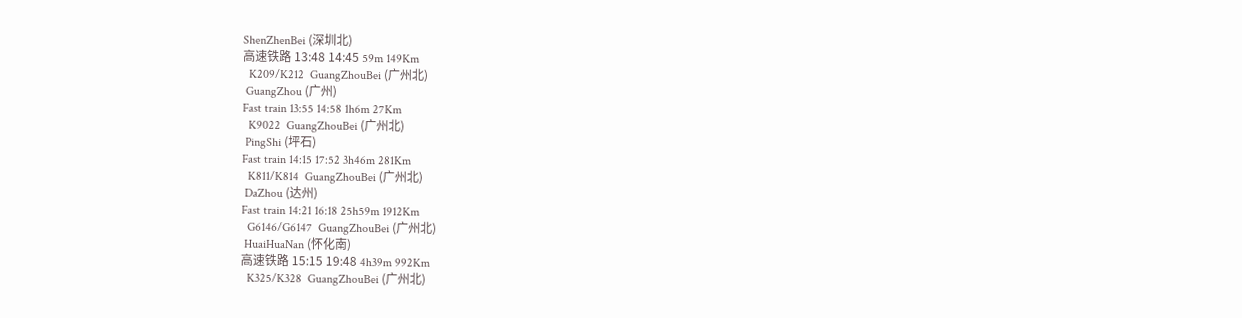ShenZhenBei (深圳北)
高速铁路 13:48 14:45 59m 149Km
  K209/K212  GuangZhouBei (广州北)
 GuangZhou (广州)
Fast train 13:55 14:58 1h6m 27Km
  K9022  GuangZhouBei (广州北)
 PingShi (坪石)
Fast train 14:15 17:52 3h46m 281Km
  K811/K814  GuangZhouBei (广州北)
 DaZhou (达州)
Fast train 14:21 16:18 25h59m 1912Km
  G6146/G6147  GuangZhouBei (广州北)
 HuaiHuaNan (怀化南)
高速铁路 15:15 19:48 4h39m 992Km
  K325/K328  GuangZhouBei (广州北)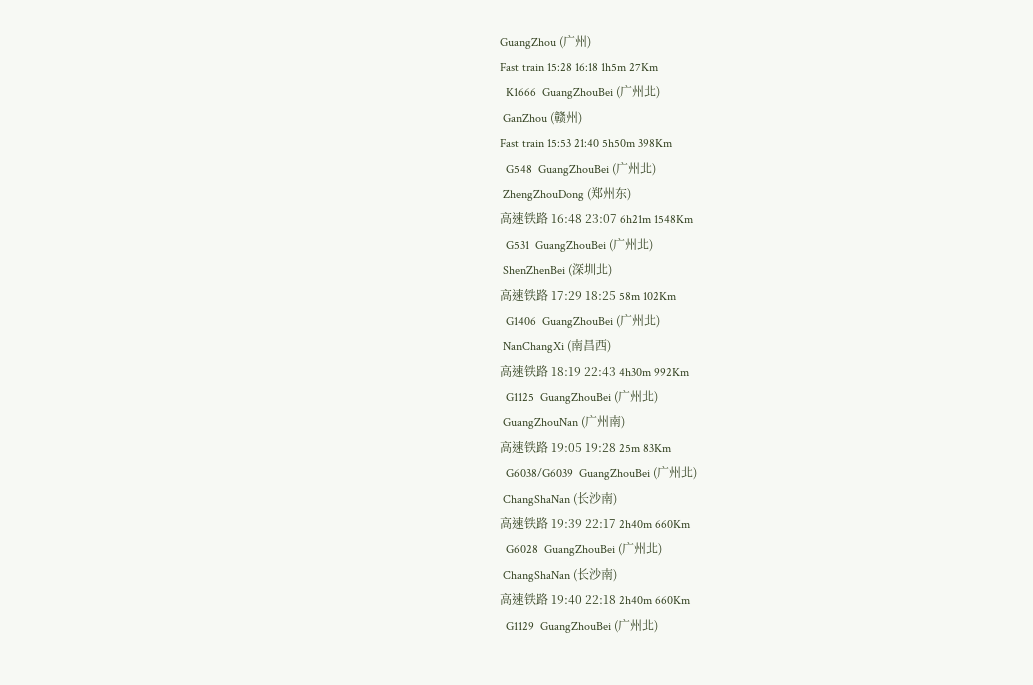GuangZhou (广州)
Fast train 15:28 16:18 1h5m 27Km
  K1666  GuangZhouBei (广州北)
 GanZhou (赣州)
Fast train 15:53 21:40 5h50m 398Km
  G548  GuangZhouBei (广州北)
 ZhengZhouDong (郑州东)
高速铁路 16:48 23:07 6h21m 1548Km
  G531  GuangZhouBei (广州北)
 ShenZhenBei (深圳北)
高速铁路 17:29 18:25 58m 102Km
  G1406  GuangZhouBei (广州北)
 NanChangXi (南昌西)
高速铁路 18:19 22:43 4h30m 992Km
  G1125  GuangZhouBei (广州北)
 GuangZhouNan (广州南)
高速铁路 19:05 19:28 25m 83Km
  G6038/G6039  GuangZhouBei (广州北)
 ChangShaNan (长沙南)
高速铁路 19:39 22:17 2h40m 660Km
  G6028  GuangZhouBei (广州北)
 ChangShaNan (长沙南)
高速铁路 19:40 22:18 2h40m 660Km
  G1129  GuangZhouBei (广州北)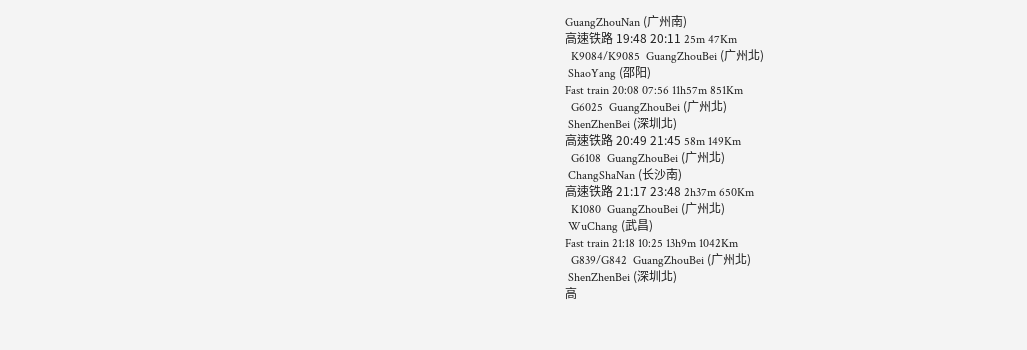GuangZhouNan (广州南)
高速铁路 19:48 20:11 25m 47Km
  K9084/K9085  GuangZhouBei (广州北)
 ShaoYang (邵阳)
Fast train 20:08 07:56 11h57m 851Km
  G6025  GuangZhouBei (广州北)
 ShenZhenBei (深圳北)
高速铁路 20:49 21:45 58m 149Km
  G6108  GuangZhouBei (广州北)
 ChangShaNan (长沙南)
高速铁路 21:17 23:48 2h37m 650Km
  K1080  GuangZhouBei (广州北)
 WuChang (武昌)
Fast train 21:18 10:25 13h9m 1042Km
  G839/G842  GuangZhouBei (广州北)
 ShenZhenBei (深圳北)
高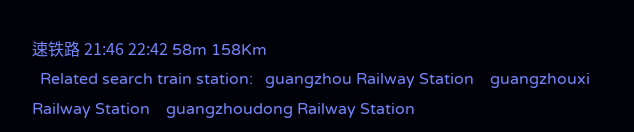速铁路 21:46 22:42 58m 158Km
  Related search train station:   guangzhou Railway Station    guangzhouxi Railway Station    guangzhoudong Railway Station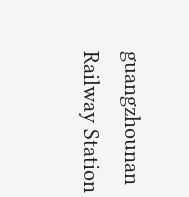guangzhounan Railway Station